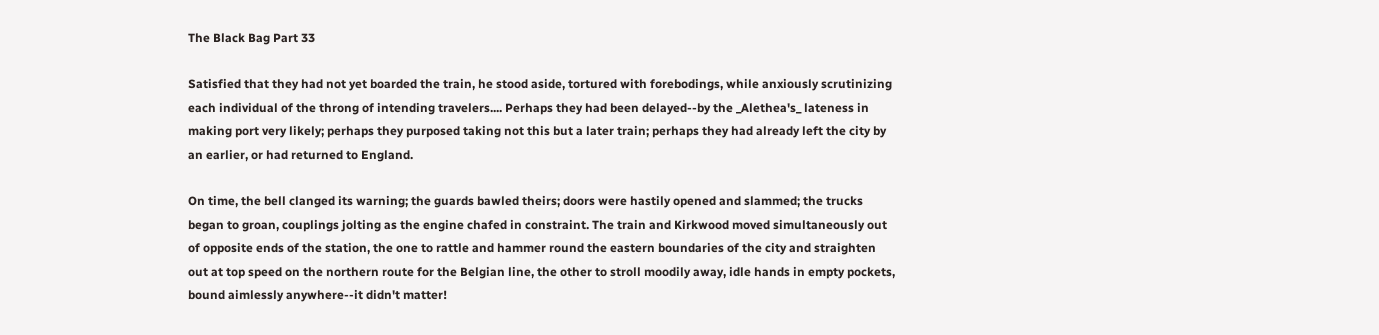The Black Bag Part 33

Satisfied that they had not yet boarded the train, he stood aside, tortured with forebodings, while anxiously scrutinizing each individual of the throng of intending travelers.... Perhaps they had been delayed--by the _Alethea's_ lateness in making port very likely; perhaps they purposed taking not this but a later train; perhaps they had already left the city by an earlier, or had returned to England.

On time, the bell clanged its warning; the guards bawled theirs; doors were hastily opened and slammed; the trucks began to groan, couplings jolting as the engine chafed in constraint. The train and Kirkwood moved simultaneously out of opposite ends of the station, the one to rattle and hammer round the eastern boundaries of the city and straighten out at top speed on the northern route for the Belgian line, the other to stroll moodily away, idle hands in empty pockets, bound aimlessly anywhere--it didn't matter!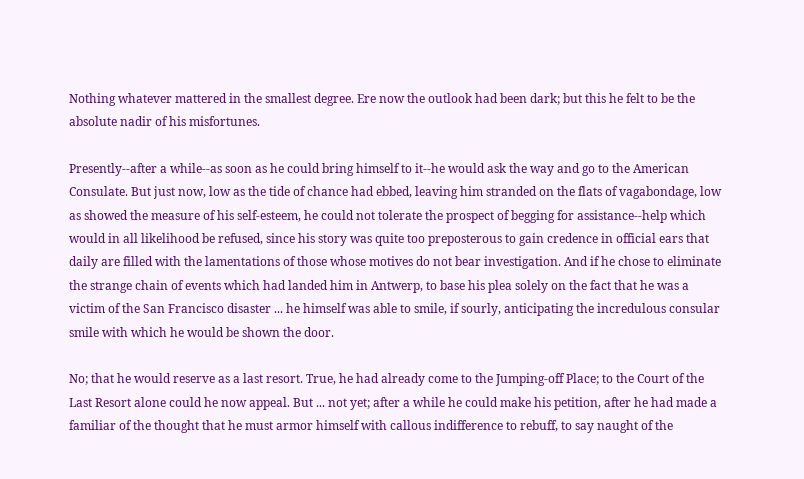Nothing whatever mattered in the smallest degree. Ere now the outlook had been dark; but this he felt to be the absolute nadir of his misfortunes.

Presently--after a while--as soon as he could bring himself to it--he would ask the way and go to the American Consulate. But just now, low as the tide of chance had ebbed, leaving him stranded on the flats of vagabondage, low as showed the measure of his self-esteem, he could not tolerate the prospect of begging for assistance--help which would in all likelihood be refused, since his story was quite too preposterous to gain credence in official ears that daily are filled with the lamentations of those whose motives do not bear investigation. And if he chose to eliminate the strange chain of events which had landed him in Antwerp, to base his plea solely on the fact that he was a victim of the San Francisco disaster ... he himself was able to smile, if sourly, anticipating the incredulous consular smile with which he would be shown the door.

No; that he would reserve as a last resort. True, he had already come to the Jumping-off Place; to the Court of the Last Resort alone could he now appeal. But ... not yet; after a while he could make his petition, after he had made a familiar of the thought that he must armor himself with callous indifference to rebuff, to say naught of the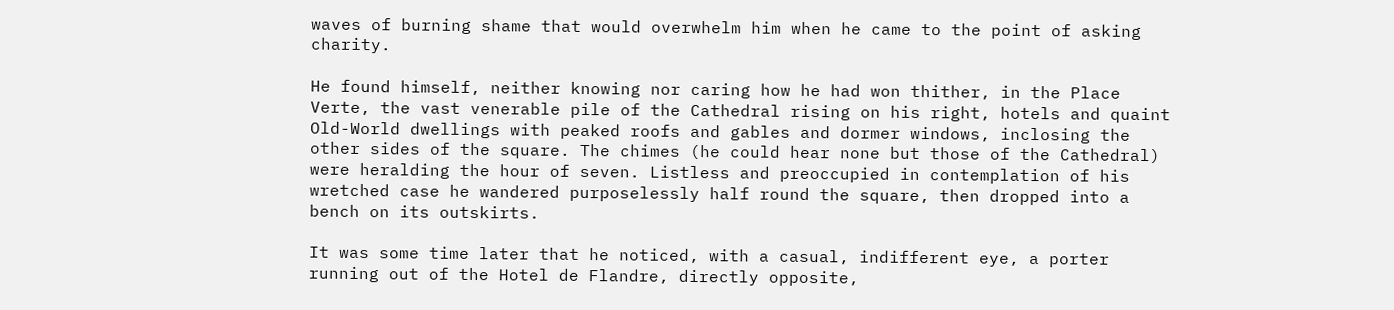waves of burning shame that would overwhelm him when he came to the point of asking charity.

He found himself, neither knowing nor caring how he had won thither, in the Place Verte, the vast venerable pile of the Cathedral rising on his right, hotels and quaint Old-World dwellings with peaked roofs and gables and dormer windows, inclosing the other sides of the square. The chimes (he could hear none but those of the Cathedral) were heralding the hour of seven. Listless and preoccupied in contemplation of his wretched case he wandered purposelessly half round the square, then dropped into a bench on its outskirts.

It was some time later that he noticed, with a casual, indifferent eye, a porter running out of the Hotel de Flandre, directly opposite,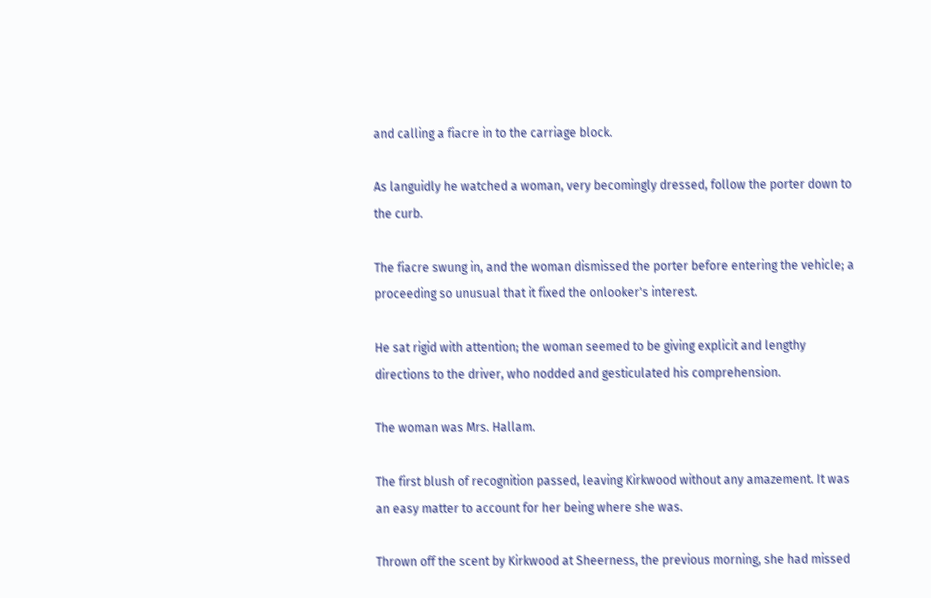and calling a fiacre in to the carriage block.

As languidly he watched a woman, very becomingly dressed, follow the porter down to the curb.

The fiacre swung in, and the woman dismissed the porter before entering the vehicle; a proceeding so unusual that it fixed the onlooker's interest.

He sat rigid with attention; the woman seemed to be giving explicit and lengthy directions to the driver, who nodded and gesticulated his comprehension.

The woman was Mrs. Hallam.

The first blush of recognition passed, leaving Kirkwood without any amazement. It was an easy matter to account for her being where she was.

Thrown off the scent by Kirkwood at Sheerness, the previous morning, she had missed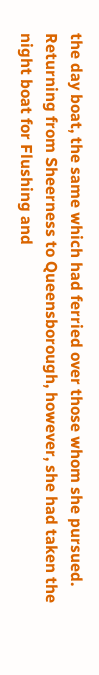the day boat, the same which had ferried over those whom she pursued. Returning from Sheerness to Queensborough, however, she had taken the night boat for Flushing and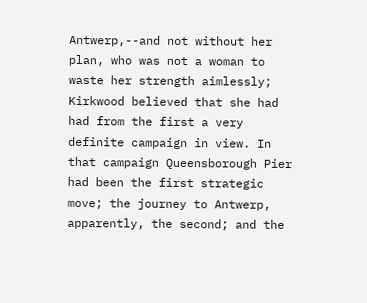Antwerp,--and not without her plan, who was not a woman to waste her strength aimlessly; Kirkwood believed that she had had from the first a very definite campaign in view. In that campaign Queensborough Pier had been the first strategic move; the journey to Antwerp, apparently, the second; and the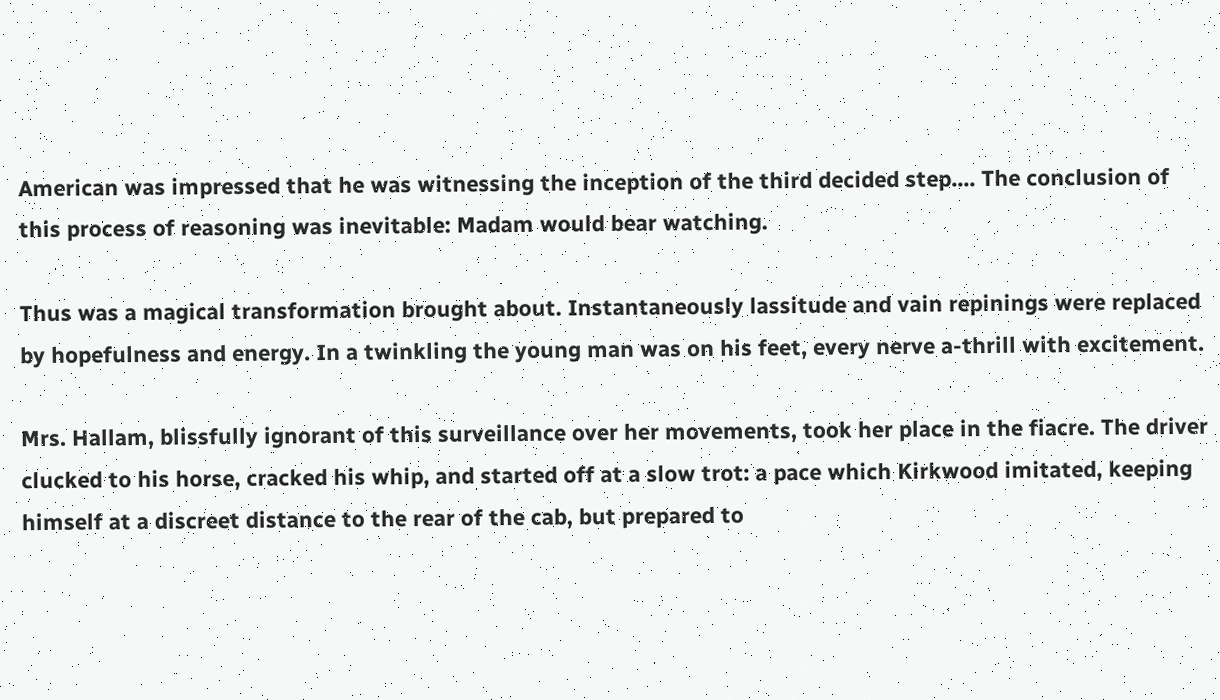American was impressed that he was witnessing the inception of the third decided step.... The conclusion of this process of reasoning was inevitable: Madam would bear watching.

Thus was a magical transformation brought about. Instantaneously lassitude and vain repinings were replaced by hopefulness and energy. In a twinkling the young man was on his feet, every nerve a-thrill with excitement.

Mrs. Hallam, blissfully ignorant of this surveillance over her movements, took her place in the fiacre. The driver clucked to his horse, cracked his whip, and started off at a slow trot: a pace which Kirkwood imitated, keeping himself at a discreet distance to the rear of the cab, but prepared to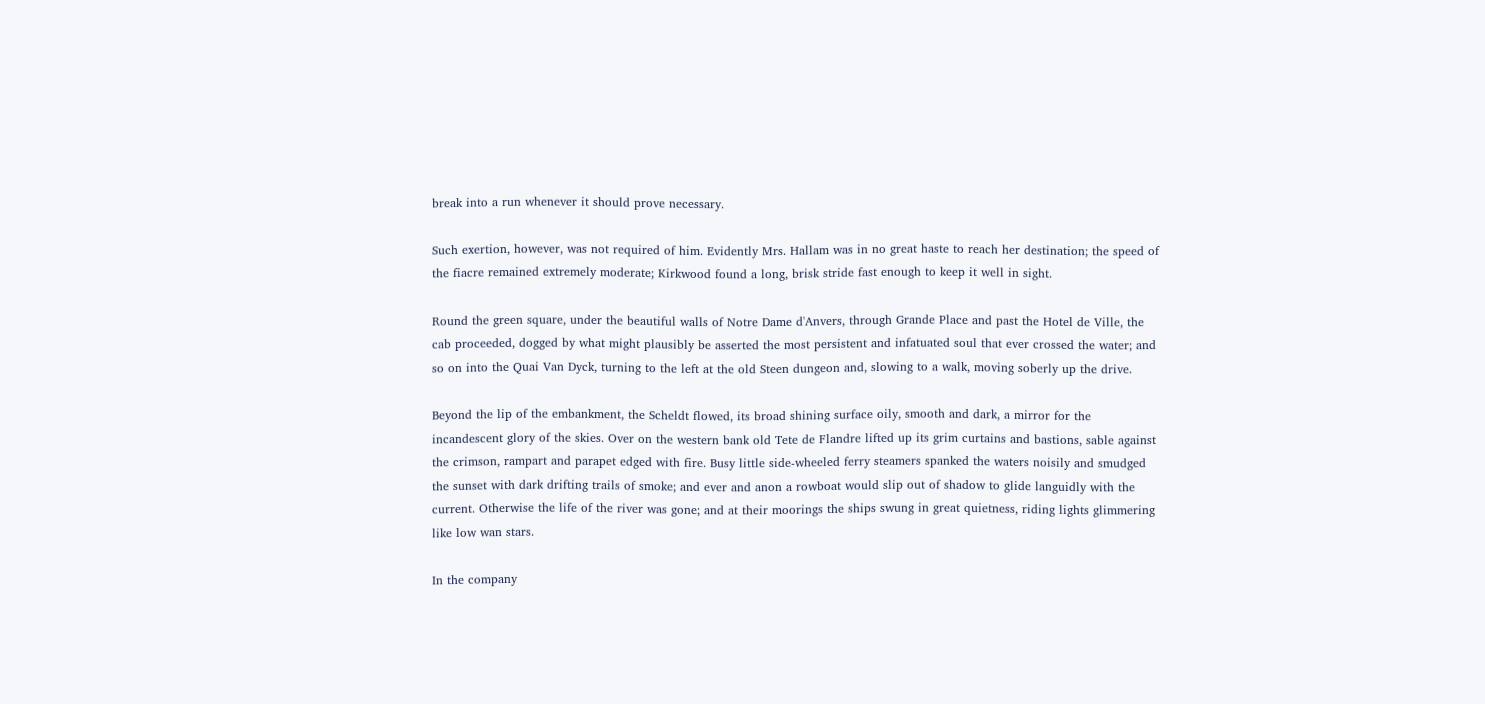break into a run whenever it should prove necessary.

Such exertion, however, was not required of him. Evidently Mrs. Hallam was in no great haste to reach her destination; the speed of the fiacre remained extremely moderate; Kirkwood found a long, brisk stride fast enough to keep it well in sight.

Round the green square, under the beautiful walls of Notre Dame d'Anvers, through Grande Place and past the Hotel de Ville, the cab proceeded, dogged by what might plausibly be asserted the most persistent and infatuated soul that ever crossed the water; and so on into the Quai Van Dyck, turning to the left at the old Steen dungeon and, slowing to a walk, moving soberly up the drive.

Beyond the lip of the embankment, the Scheldt flowed, its broad shining surface oily, smooth and dark, a mirror for the incandescent glory of the skies. Over on the western bank old Tete de Flandre lifted up its grim curtains and bastions, sable against the crimson, rampart and parapet edged with fire. Busy little side-wheeled ferry steamers spanked the waters noisily and smudged the sunset with dark drifting trails of smoke; and ever and anon a rowboat would slip out of shadow to glide languidly with the current. Otherwise the life of the river was gone; and at their moorings the ships swung in great quietness, riding lights glimmering like low wan stars.

In the company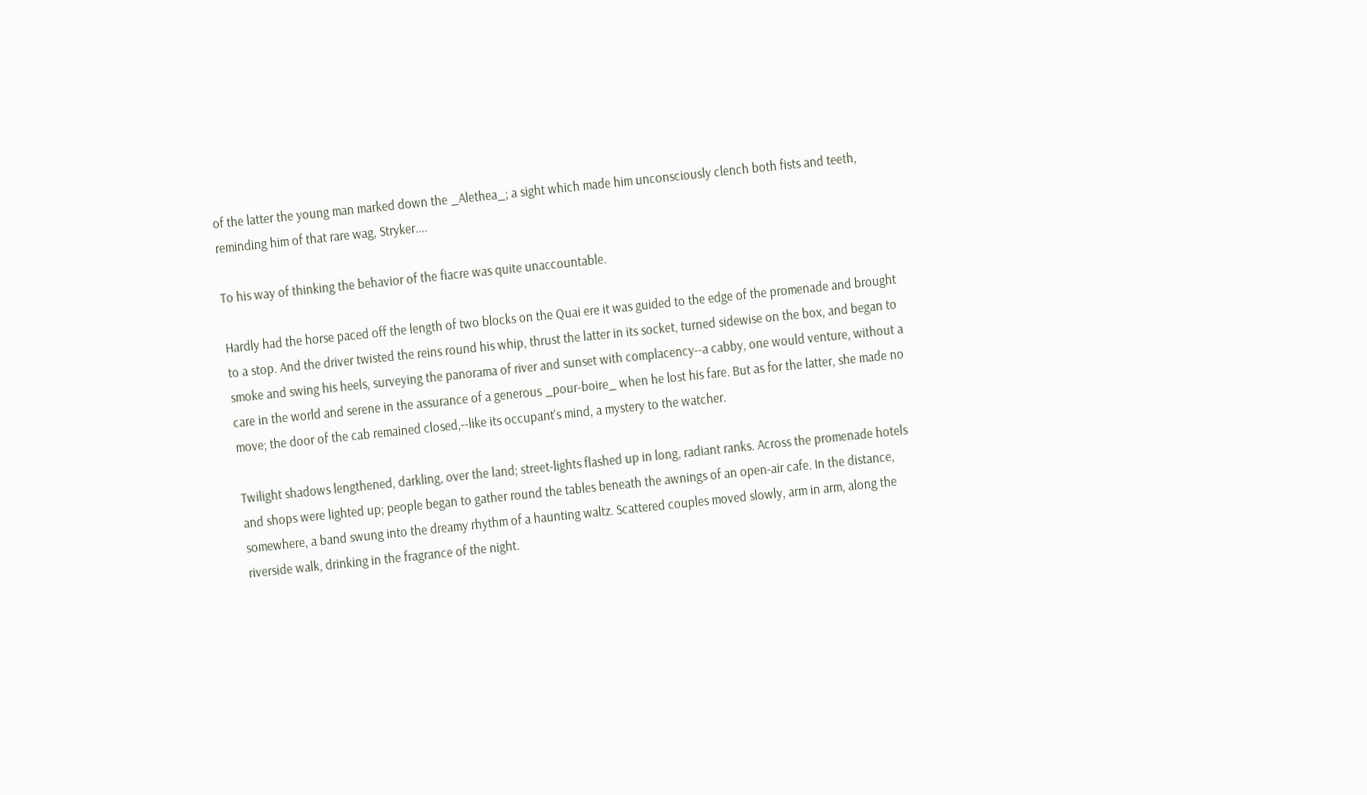of the latter the young man marked down the _Alethea_; a sight which made him unconsciously clench both fists and teeth, reminding him of that rare wag, Stryker....

To his way of thinking the behavior of the fiacre was quite unaccountable.

Hardly had the horse paced off the length of two blocks on the Quai ere it was guided to the edge of the promenade and brought to a stop. And the driver twisted the reins round his whip, thrust the latter in its socket, turned sidewise on the box, and began to smoke and swing his heels, surveying the panorama of river and sunset with complacency--a cabby, one would venture, without a care in the world and serene in the assurance of a generous _pour-boire_ when he lost his fare. But as for the latter, she made no move; the door of the cab remained closed,--like its occupant's mind, a mystery to the watcher.

Twilight shadows lengthened, darkling, over the land; street-lights flashed up in long, radiant ranks. Across the promenade hotels and shops were lighted up; people began to gather round the tables beneath the awnings of an open-air cafe. In the distance, somewhere, a band swung into the dreamy rhythm of a haunting waltz. Scattered couples moved slowly, arm in arm, along the riverside walk, drinking in the fragrance of the night.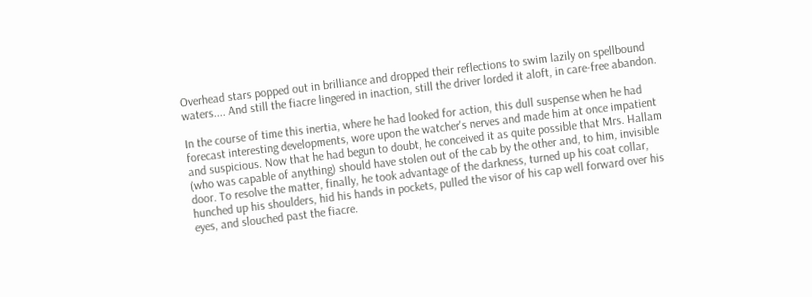Overhead stars popped out in brilliance and dropped their reflections to swim lazily on spellbound waters.... And still the fiacre lingered in inaction, still the driver lorded it aloft, in care-free abandon.

In the course of time this inertia, where he had looked for action, this dull suspense when he had forecast interesting developments, wore upon the watcher's nerves and made him at once impatient and suspicious. Now that he had begun to doubt, he conceived it as quite possible that Mrs. Hallam (who was capable of anything) should have stolen out of the cab by the other and, to him, invisible door. To resolve the matter, finally, he took advantage of the darkness, turned up his coat collar, hunched up his shoulders, hid his hands in pockets, pulled the visor of his cap well forward over his eyes, and slouched past the fiacre.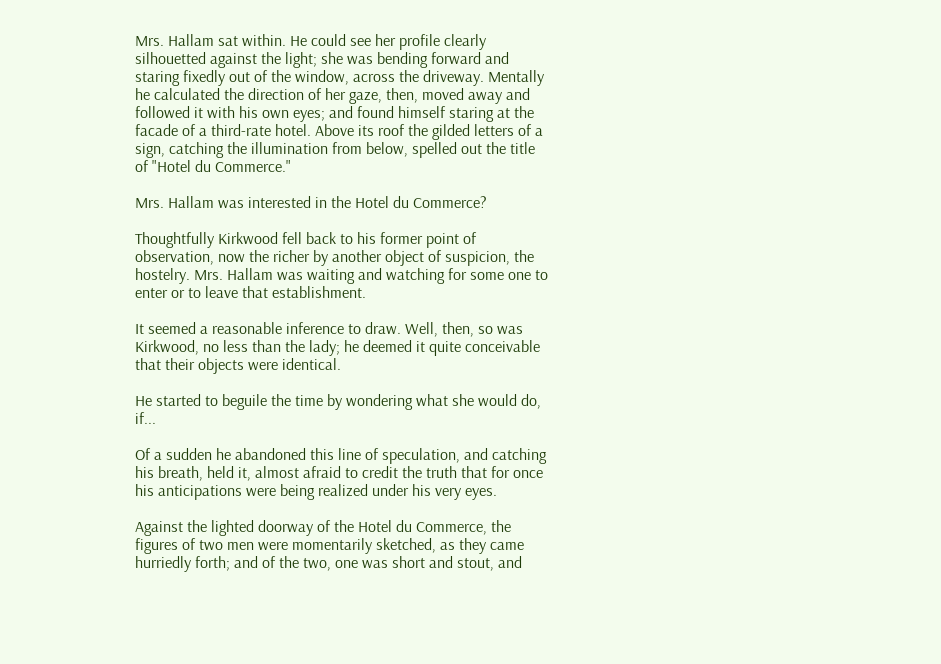Mrs. Hallam sat within. He could see her profile clearly silhouetted against the light; she was bending forward and staring fixedly out of the window, across the driveway. Mentally he calculated the direction of her gaze, then, moved away and followed it with his own eyes; and found himself staring at the facade of a third-rate hotel. Above its roof the gilded letters of a sign, catching the illumination from below, spelled out the title of "Hotel du Commerce."

Mrs. Hallam was interested in the Hotel du Commerce?

Thoughtfully Kirkwood fell back to his former point of observation, now the richer by another object of suspicion, the hostelry. Mrs. Hallam was waiting and watching for some one to enter or to leave that establishment.

It seemed a reasonable inference to draw. Well, then, so was Kirkwood, no less than the lady; he deemed it quite conceivable that their objects were identical.

He started to beguile the time by wondering what she would do, if...

Of a sudden he abandoned this line of speculation, and catching his breath, held it, almost afraid to credit the truth that for once his anticipations were being realized under his very eyes.

Against the lighted doorway of the Hotel du Commerce, the figures of two men were momentarily sketched, as they came hurriedly forth; and of the two, one was short and stout, and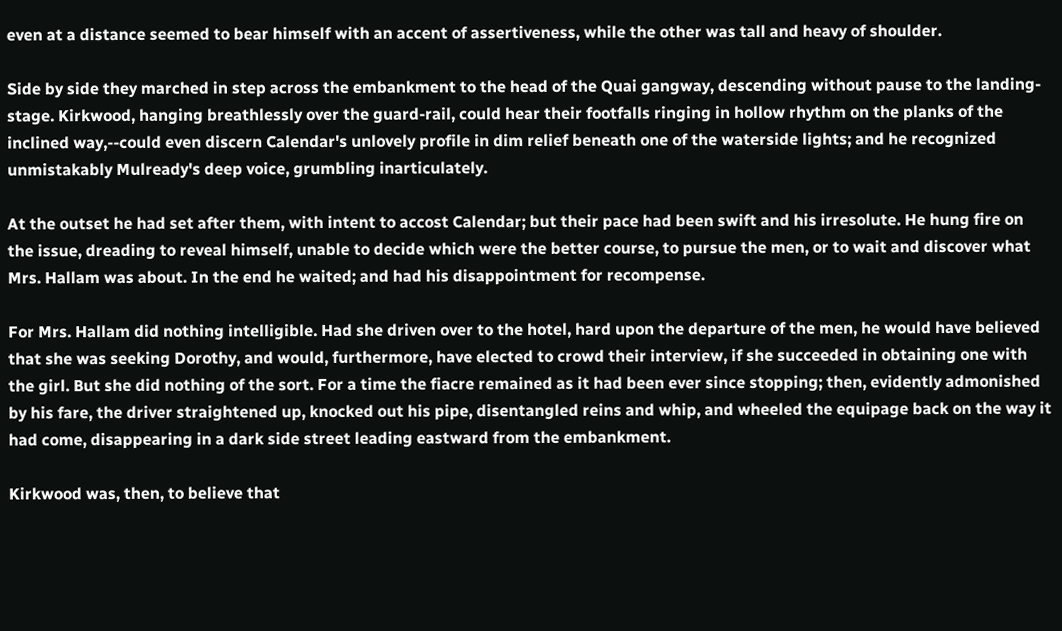even at a distance seemed to bear himself with an accent of assertiveness, while the other was tall and heavy of shoulder.

Side by side they marched in step across the embankment to the head of the Quai gangway, descending without pause to the landing-stage. Kirkwood, hanging breathlessly over the guard-rail, could hear their footfalls ringing in hollow rhythm on the planks of the inclined way,--could even discern Calendar's unlovely profile in dim relief beneath one of the waterside lights; and he recognized unmistakably Mulready's deep voice, grumbling inarticulately.

At the outset he had set after them, with intent to accost Calendar; but their pace had been swift and his irresolute. He hung fire on the issue, dreading to reveal himself, unable to decide which were the better course, to pursue the men, or to wait and discover what Mrs. Hallam was about. In the end he waited; and had his disappointment for recompense.

For Mrs. Hallam did nothing intelligible. Had she driven over to the hotel, hard upon the departure of the men, he would have believed that she was seeking Dorothy, and would, furthermore, have elected to crowd their interview, if she succeeded in obtaining one with the girl. But she did nothing of the sort. For a time the fiacre remained as it had been ever since stopping; then, evidently admonished by his fare, the driver straightened up, knocked out his pipe, disentangled reins and whip, and wheeled the equipage back on the way it had come, disappearing in a dark side street leading eastward from the embankment.

Kirkwood was, then, to believe that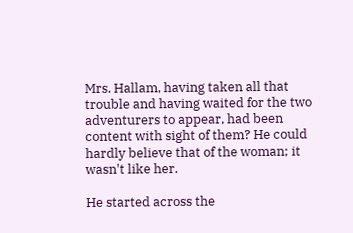Mrs. Hallam, having taken all that trouble and having waited for the two adventurers to appear, had been content with sight of them? He could hardly believe that of the woman; it wasn't like her.

He started across the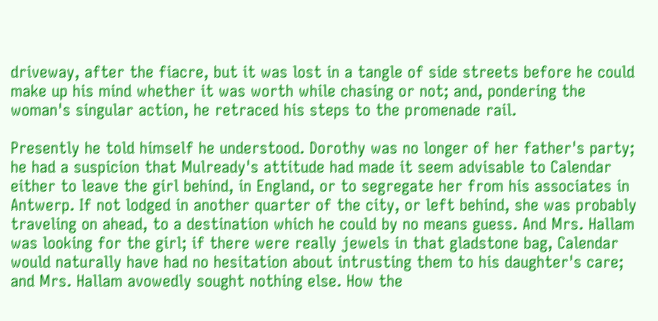driveway, after the fiacre, but it was lost in a tangle of side streets before he could make up his mind whether it was worth while chasing or not; and, pondering the woman's singular action, he retraced his steps to the promenade rail.

Presently he told himself he understood. Dorothy was no longer of her father's party; he had a suspicion that Mulready's attitude had made it seem advisable to Calendar either to leave the girl behind, in England, or to segregate her from his associates in Antwerp. If not lodged in another quarter of the city, or left behind, she was probably traveling on ahead, to a destination which he could by no means guess. And Mrs. Hallam was looking for the girl; if there were really jewels in that gladstone bag, Calendar would naturally have had no hesitation about intrusting them to his daughter's care; and Mrs. Hallam avowedly sought nothing else. How the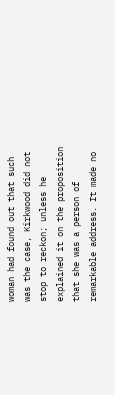woman had found out that such was the case, Kirkwood did not stop to reckon; unless he explained it on the proposition that she was a person of remarkable address. It made no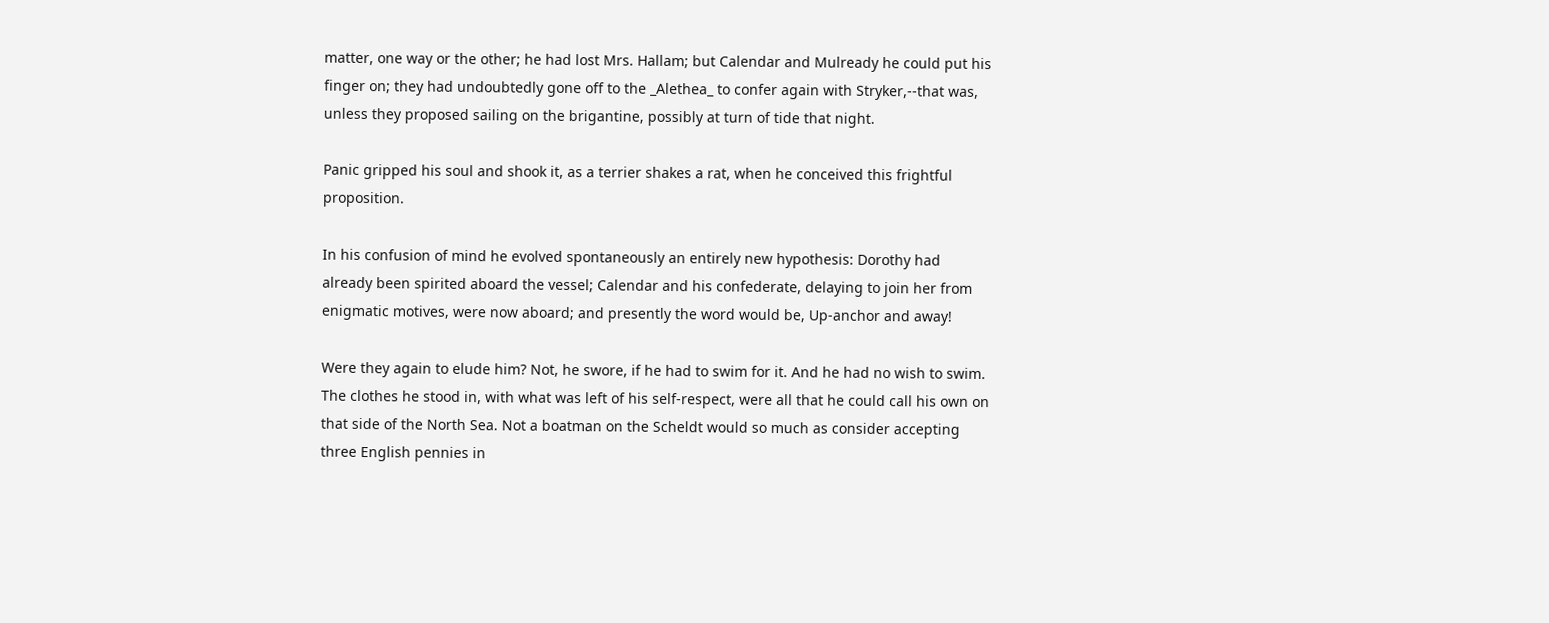matter, one way or the other; he had lost Mrs. Hallam; but Calendar and Mulready he could put his finger on; they had undoubtedly gone off to the _Alethea_ to confer again with Stryker,--that was, unless they proposed sailing on the brigantine, possibly at turn of tide that night.

Panic gripped his soul and shook it, as a terrier shakes a rat, when he conceived this frightful proposition.

In his confusion of mind he evolved spontaneously an entirely new hypothesis: Dorothy had already been spirited aboard the vessel; Calendar and his confederate, delaying to join her from enigmatic motives, were now aboard; and presently the word would be, Up-anchor and away!

Were they again to elude him? Not, he swore, if he had to swim for it. And he had no wish to swim. The clothes he stood in, with what was left of his self-respect, were all that he could call his own on that side of the North Sea. Not a boatman on the Scheldt would so much as consider accepting three English pennies in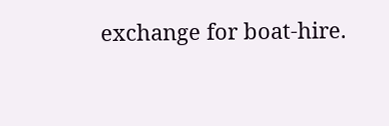exchange for boat-hire.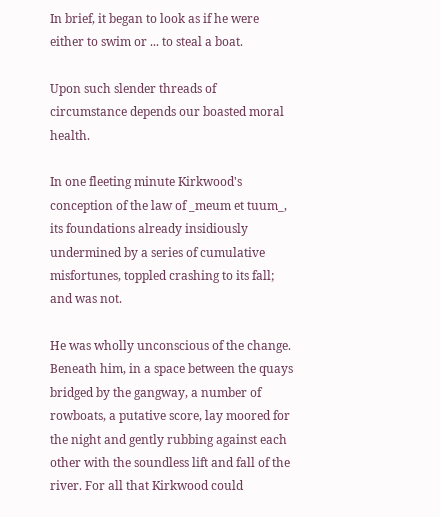In brief, it began to look as if he were either to swim or ... to steal a boat.

Upon such slender threads of circumstance depends our boasted moral health.

In one fleeting minute Kirkwood's conception of the law of _meum et tuum_, its foundations already insidiously undermined by a series of cumulative misfortunes, toppled crashing to its fall; and was not.

He was wholly unconscious of the change. Beneath him, in a space between the quays bridged by the gangway, a number of rowboats, a putative score, lay moored for the night and gently rubbing against each other with the soundless lift and fall of the river. For all that Kirkwood could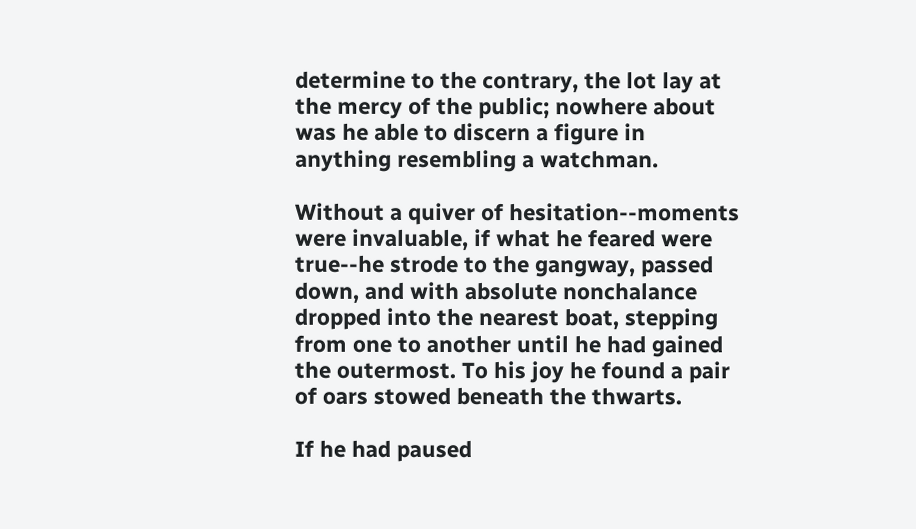determine to the contrary, the lot lay at the mercy of the public; nowhere about was he able to discern a figure in anything resembling a watchman.

Without a quiver of hesitation--moments were invaluable, if what he feared were true--he strode to the gangway, passed down, and with absolute nonchalance dropped into the nearest boat, stepping from one to another until he had gained the outermost. To his joy he found a pair of oars stowed beneath the thwarts.

If he had paused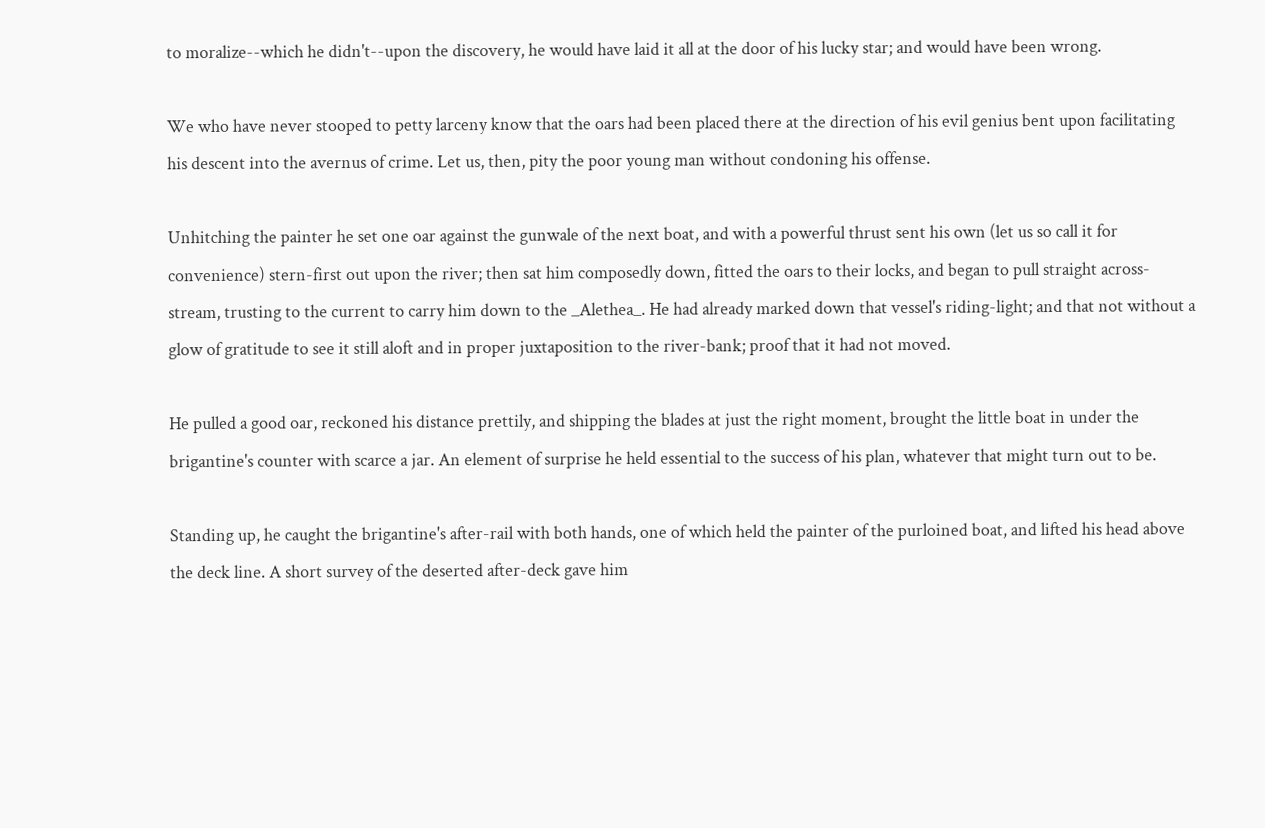to moralize--which he didn't--upon the discovery, he would have laid it all at the door of his lucky star; and would have been wrong.

We who have never stooped to petty larceny know that the oars had been placed there at the direction of his evil genius bent upon facilitating his descent into the avernus of crime. Let us, then, pity the poor young man without condoning his offense.

Unhitching the painter he set one oar against the gunwale of the next boat, and with a powerful thrust sent his own (let us so call it for convenience) stern-first out upon the river; then sat him composedly down, fitted the oars to their locks, and began to pull straight across-stream, trusting to the current to carry him down to the _Alethea_. He had already marked down that vessel's riding-light; and that not without a glow of gratitude to see it still aloft and in proper juxtaposition to the river-bank; proof that it had not moved.

He pulled a good oar, reckoned his distance prettily, and shipping the blades at just the right moment, brought the little boat in under the brigantine's counter with scarce a jar. An element of surprise he held essential to the success of his plan, whatever that might turn out to be.

Standing up, he caught the brigantine's after-rail with both hands, one of which held the painter of the purloined boat, and lifted his head above the deck line. A short survey of the deserted after-deck gave him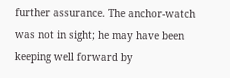further assurance. The anchor-watch was not in sight; he may have been keeping well forward by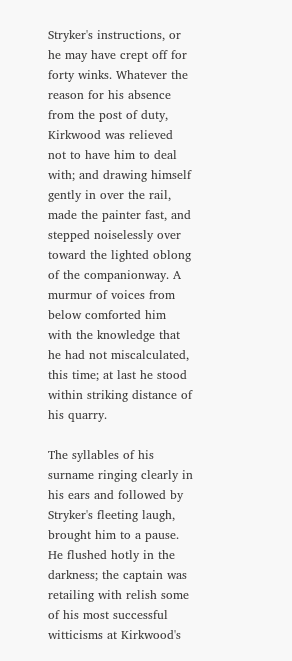Stryker's instructions, or he may have crept off for forty winks. Whatever the reason for his absence from the post of duty, Kirkwood was relieved not to have him to deal with; and drawing himself gently in over the rail, made the painter fast, and stepped noiselessly over toward the lighted oblong of the companionway. A murmur of voices from below comforted him with the knowledge that he had not miscalculated, this time; at last he stood within striking distance of his quarry.

The syllables of his surname ringing clearly in his ears and followed by Stryker's fleeting laugh, brought him to a pause. He flushed hotly in the darkness; the captain was retailing with relish some of his most successful witticisms at Kirkwood's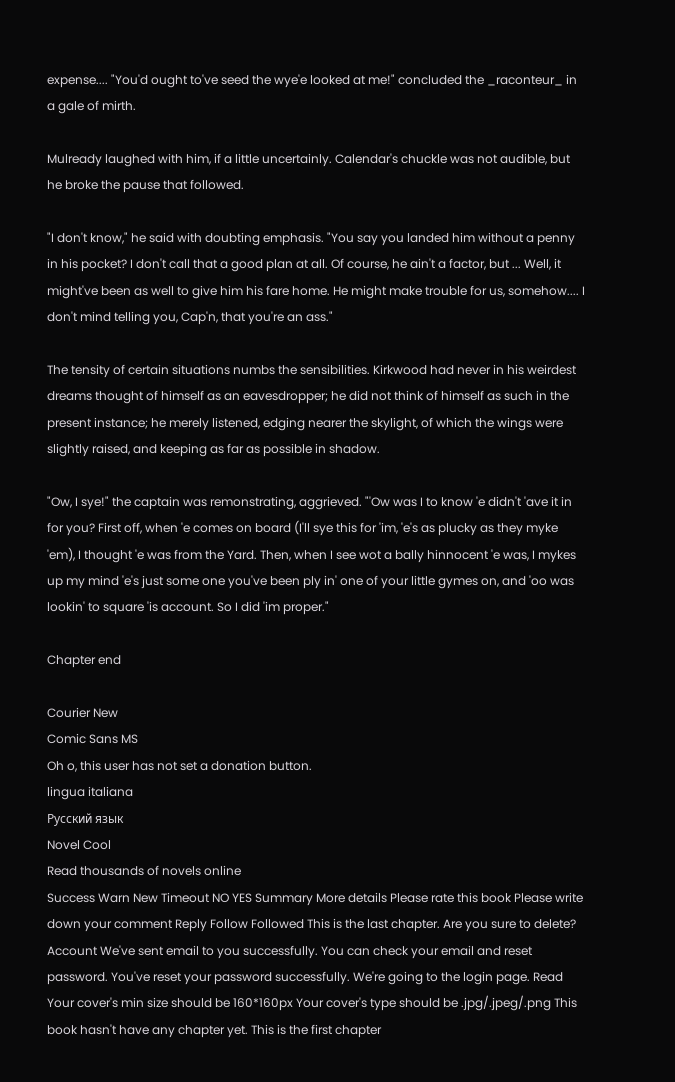expense.... "You'd ought to've seed the wye'e looked at me!" concluded the _raconteur_ in a gale of mirth.

Mulready laughed with him, if a little uncertainly. Calendar's chuckle was not audible, but he broke the pause that followed.

"I don't know," he said with doubting emphasis. "You say you landed him without a penny in his pocket? I don't call that a good plan at all. Of course, he ain't a factor, but ... Well, it might've been as well to give him his fare home. He might make trouble for us, somehow.... I don't mind telling you, Cap'n, that you're an ass."

The tensity of certain situations numbs the sensibilities. Kirkwood had never in his weirdest dreams thought of himself as an eavesdropper; he did not think of himself as such in the present instance; he merely listened, edging nearer the skylight, of which the wings were slightly raised, and keeping as far as possible in shadow.

"Ow, I sye!" the captain was remonstrating, aggrieved. "'Ow was I to know 'e didn't 'ave it in for you? First off, when 'e comes on board (I'll sye this for 'im, 'e's as plucky as they myke 'em), I thought 'e was from the Yard. Then, when I see wot a bally hinnocent 'e was, I mykes up my mind 'e's just some one you've been ply in' one of your little gymes on, and 'oo was lookin' to square 'is account. So I did 'im proper."

Chapter end

Courier New
Comic Sans MS
Oh o, this user has not set a donation button.
lingua italiana
Русский язык
Novel Cool
Read thousands of novels online
Success Warn New Timeout NO YES Summary More details Please rate this book Please write down your comment Reply Follow Followed This is the last chapter. Are you sure to delete? Account We've sent email to you successfully. You can check your email and reset password. You've reset your password successfully. We're going to the login page. Read Your cover's min size should be 160*160px Your cover's type should be .jpg/.jpeg/.png This book hasn't have any chapter yet. This is the first chapter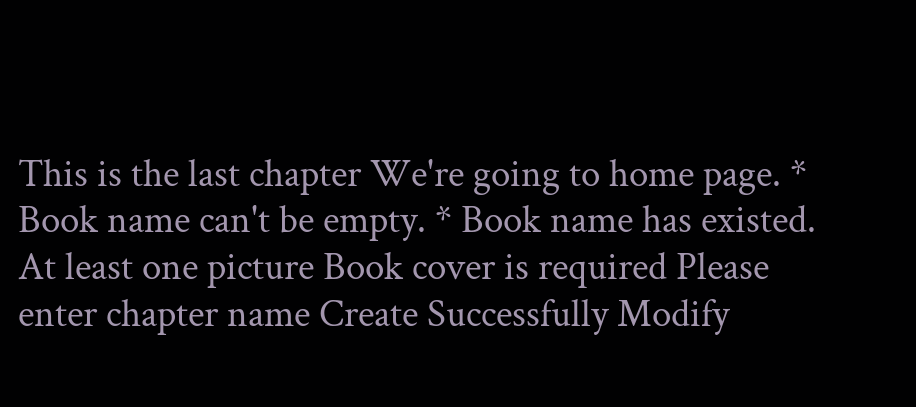This is the last chapter We're going to home page. * Book name can't be empty. * Book name has existed. At least one picture Book cover is required Please enter chapter name Create Successfully Modify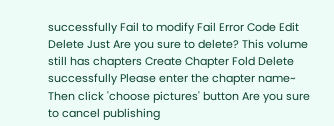successfully Fail to modify Fail Error Code Edit Delete Just Are you sure to delete? This volume still has chapters Create Chapter Fold Delete successfully Please enter the chapter name~ Then click 'choose pictures' button Are you sure to cancel publishing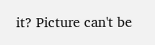it? Picture can't be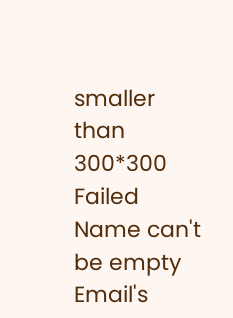smaller than 300*300 Failed Name can't be empty Email's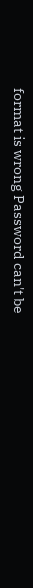format is wrong Password can't be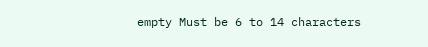empty Must be 6 to 14 characters